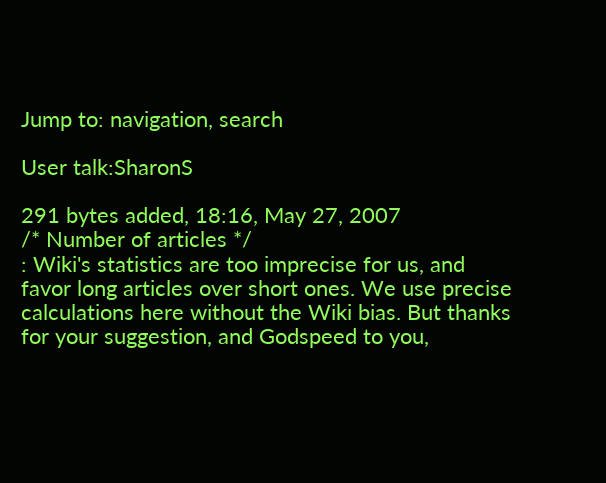Jump to: navigation, search

User talk:SharonS

291 bytes added, 18:16, May 27, 2007
/* Number of articles */
: Wiki's statistics are too imprecise for us, and favor long articles over short ones. We use precise calculations here without the Wiki bias. But thanks for your suggestion, and Godspeed to you,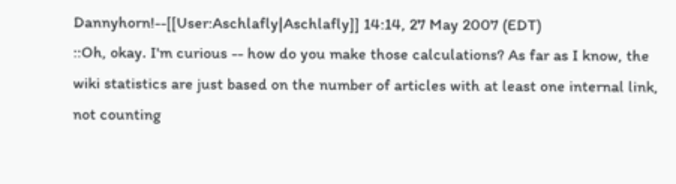Dannyhorn!--[[User:Aschlafly|Aschlafly]] 14:14, 27 May 2007 (EDT)
::Oh, okay. I'm curious -- how do you make those calculations? As far as I know, the wiki statistics are just based on the number of articles with at least one internal link, not counting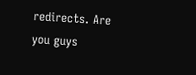redirects. Are you guys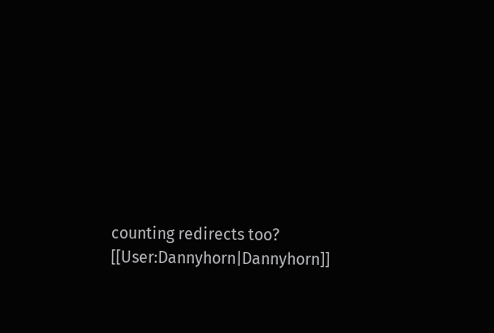counting redirects too? [[User:Dannyhorn|Dannyhorn]]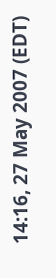14:16, 27 May 2007 (EDT)